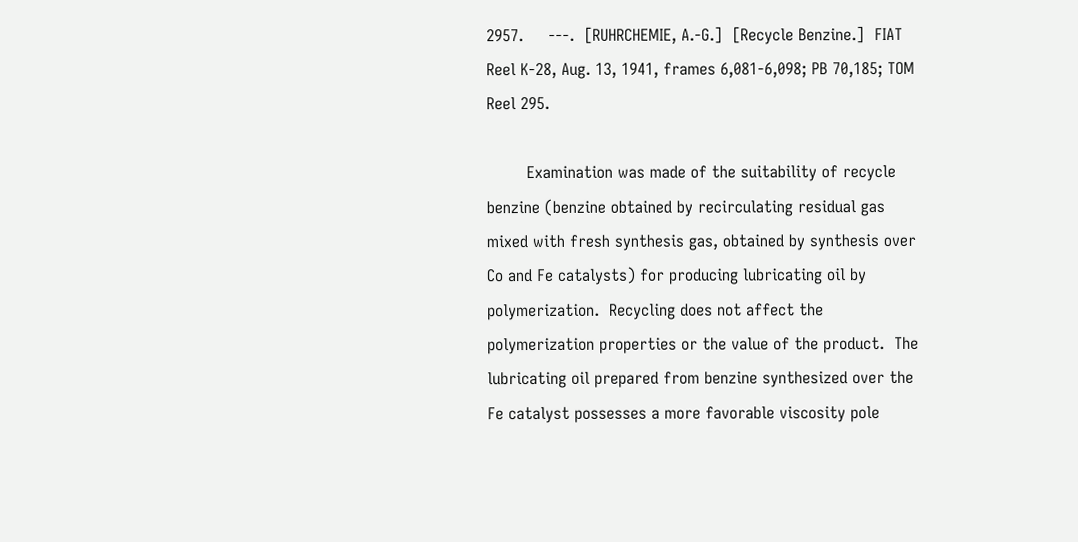2957.     ---.  [RUHRCHEMIE, A.-G.]  [Recycle Benzine.]  FIAT Reel K-28, Aug. 13, 1941, frames 6,081-6,098; PB 70,185; TOM Reel 295.

        Examination was made of the suitability of recycle benzine (benzine obtained by recirculating residual gas mixed with fresh synthesis gas, obtained by synthesis over Co and Fe catalysts) for producing lubricating oil by polymerization.  Recycling does not affect the polymerization properties or the value of the product.  The lubricating oil prepared from benzine synthesized over the Fe catalyst possesses a more favorable viscosity pole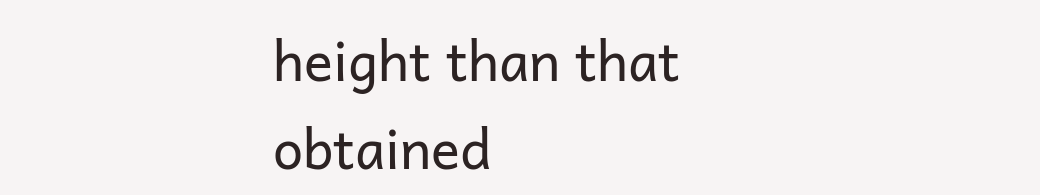height than that obtained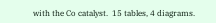with the Co catalyst.  15 tables, 4 diagrams.